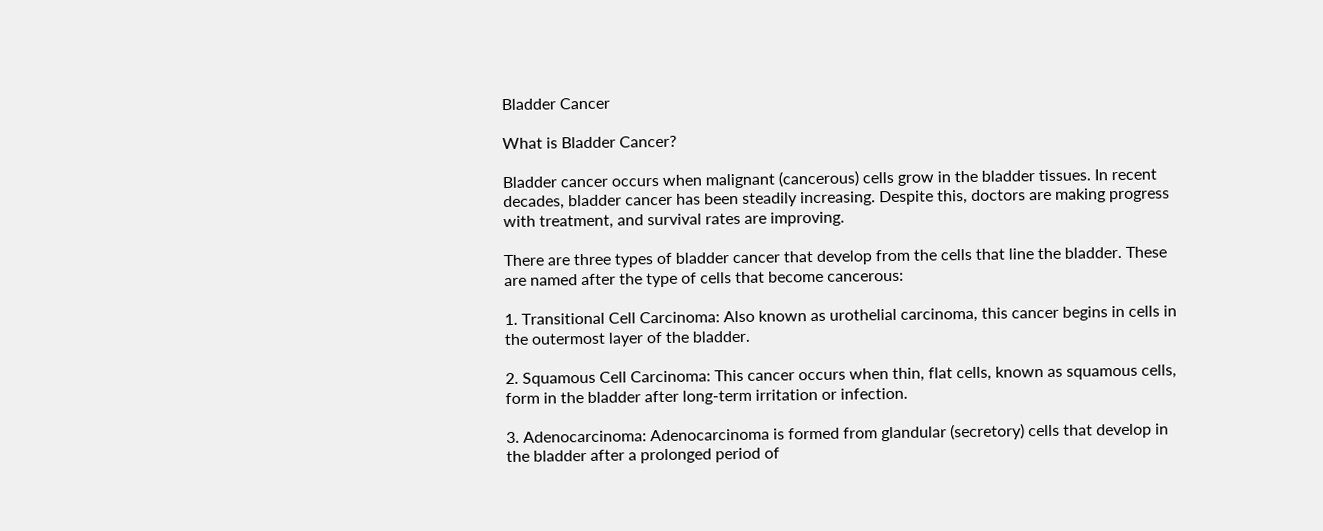Bladder Cancer

What is Bladder Cancer?

Bladder cancer occurs when malignant (cancerous) cells grow in the bladder tissues. In recent decades, bladder cancer has been steadily increasing. Despite this, doctors are making progress with treatment, and survival rates are improving.

There are three types of bladder cancer that develop from the cells that line the bladder. These are named after the type of cells that become cancerous:

1. Transitional Cell Carcinoma: Also known as urothelial carcinoma, this cancer begins in cells in the outermost layer of the bladder.

2. Squamous Cell Carcinoma: This cancer occurs when thin, flat cells, known as squamous cells, form in the bladder after long-term irritation or infection.

3. Adenocarcinoma: Adenocarcinoma is formed from glandular (secretory) cells that develop in the bladder after a prolonged period of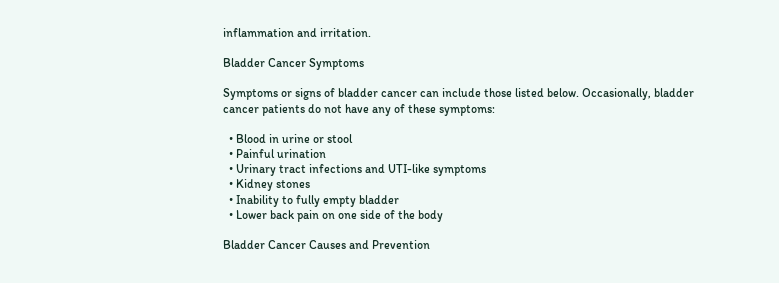inflammation and irritation.

Bladder Cancer Symptoms

Symptoms or signs of bladder cancer can include those listed below. Occasionally, bladder cancer patients do not have any of these symptoms:

  • Blood in urine or stool
  • Painful urination
  • Urinary tract infections and UTI-like symptoms
  • Kidney stones
  • Inability to fully empty bladder
  • Lower back pain on one side of the body

Bladder Cancer Causes and Prevention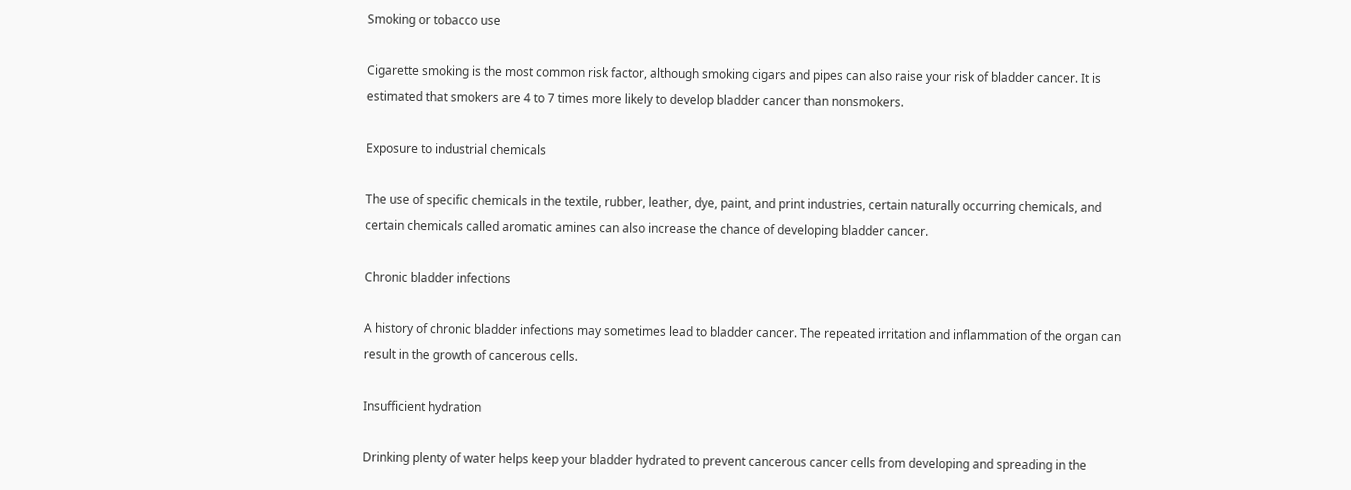Smoking or tobacco use

Cigarette smoking is the most common risk factor, although smoking cigars and pipes can also raise your risk of bladder cancer. It is estimated that smokers are 4 to 7 times more likely to develop bladder cancer than nonsmokers.

Exposure to industrial chemicals

The use of specific chemicals in the textile, rubber, leather, dye, paint, and print industries, certain naturally occurring chemicals, and certain chemicals called aromatic amines can also increase the chance of developing bladder cancer.

Chronic bladder infections

A history of chronic bladder infections may sometimes lead to bladder cancer. The repeated irritation and inflammation of the organ can result in the growth of cancerous cells.

Insufficient hydration

Drinking plenty of water helps keep your bladder hydrated to prevent cancerous cancer cells from developing and spreading in the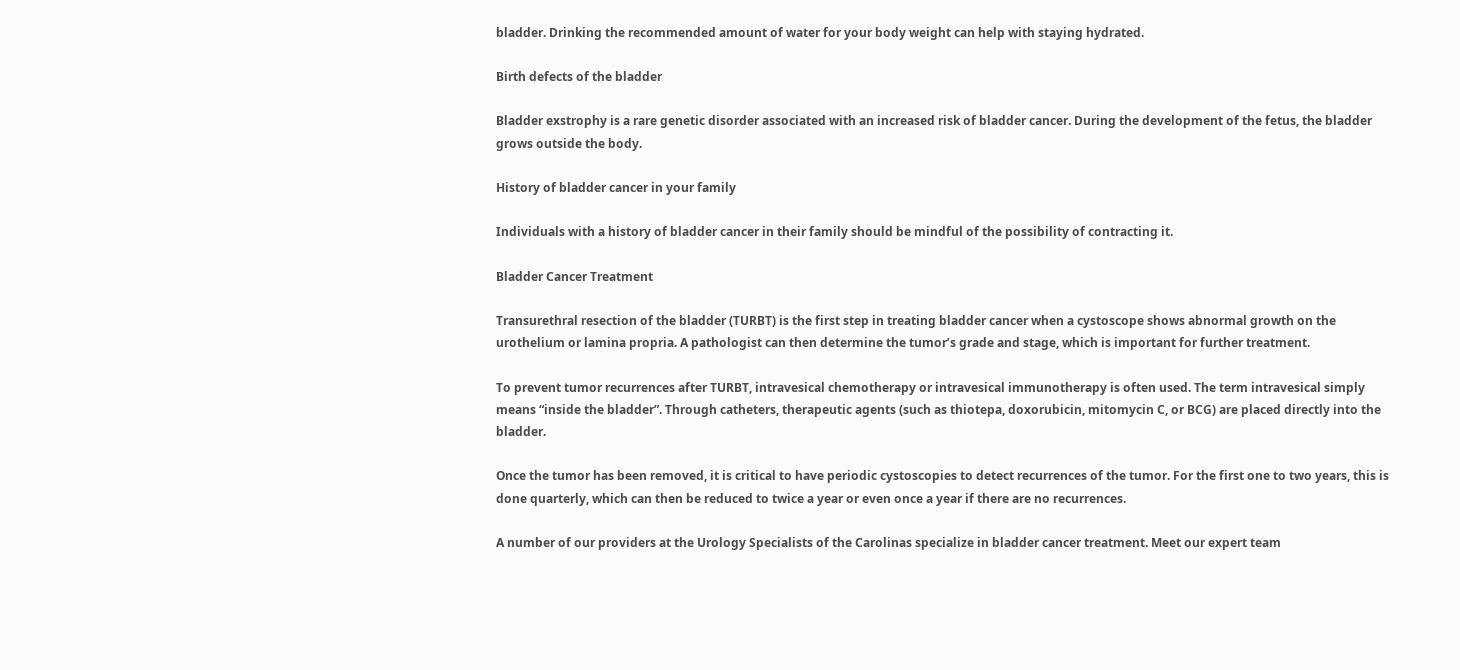bladder. Drinking the recommended amount of water for your body weight can help with staying hydrated.

Birth defects of the bladder

Bladder exstrophy is a rare genetic disorder associated with an increased risk of bladder cancer. During the development of the fetus, the bladder grows outside the body.

History of bladder cancer in your family

Individuals with a history of bladder cancer in their family should be mindful of the possibility of contracting it.

Bladder Cancer Treatment

Transurethral resection of the bladder (TURBT) is the first step in treating bladder cancer when a cystoscope shows abnormal growth on the urothelium or lamina propria. A pathologist can then determine the tumor’s grade and stage, which is important for further treatment.

To prevent tumor recurrences after TURBT, intravesical chemotherapy or intravesical immunotherapy is often used. The term intravesical simply means “inside the bladder”. Through catheters, therapeutic agents (such as thiotepa, doxorubicin, mitomycin C, or BCG) are placed directly into the bladder.

Once the tumor has been removed, it is critical to have periodic cystoscopies to detect recurrences of the tumor. For the first one to two years, this is done quarterly, which can then be reduced to twice a year or even once a year if there are no recurrences.

A number of our providers at the Urology Specialists of the Carolinas specialize in bladder cancer treatment. Meet our expert team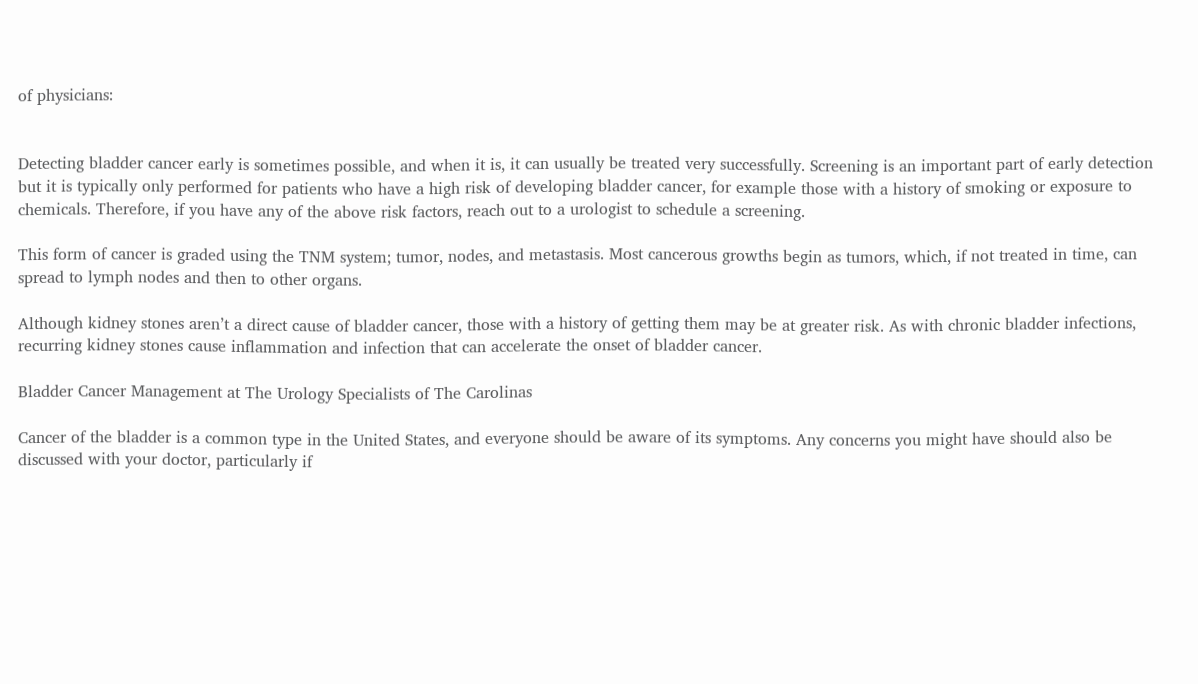of physicians:


Detecting bladder cancer early is sometimes possible, and when it is, it can usually be treated very successfully. Screening is an important part of early detection but it is typically only performed for patients who have a high risk of developing bladder cancer, for example those with a history of smoking or exposure to chemicals. Therefore, if you have any of the above risk factors, reach out to a urologist to schedule a screening.

This form of cancer is graded using the TNM system; tumor, nodes, and metastasis. Most cancerous growths begin as tumors, which, if not treated in time, can spread to lymph nodes and then to other organs.

Although kidney stones aren’t a direct cause of bladder cancer, those with a history of getting them may be at greater risk. As with chronic bladder infections, recurring kidney stones cause inflammation and infection that can accelerate the onset of bladder cancer.

Bladder Cancer Management at The Urology Specialists of The Carolinas

Cancer of the bladder is a common type in the United States, and everyone should be aware of its symptoms. Any concerns you might have should also be discussed with your doctor, particularly if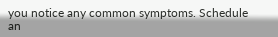you notice any common symptoms. Schedule an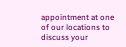appointment at one of our locations to discuss your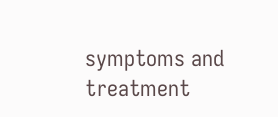symptoms and treatment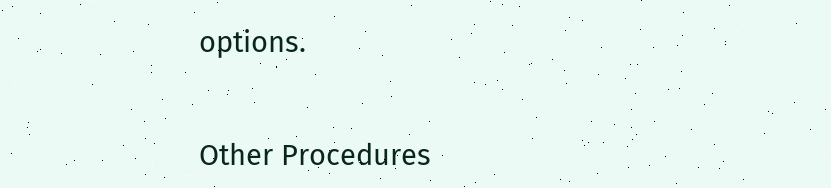options.


Other Procedures